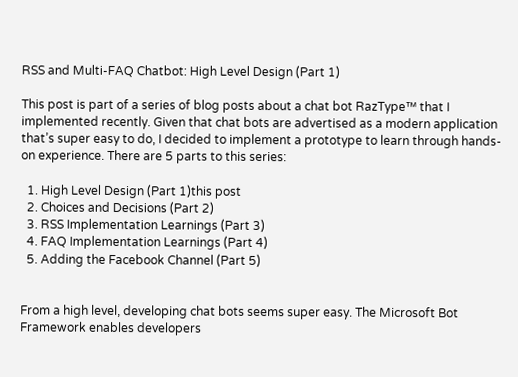RSS and Multi-FAQ Chatbot: High Level Design (Part 1)

This post is part of a series of blog posts about a chat bot RazType™ that I implemented recently. Given that chat bots are advertised as a modern application that’s super easy to do, I decided to implement a prototype to learn through hands-on experience. There are 5 parts to this series:

  1. High Level Design (Part 1)this post
  2. Choices and Decisions (Part 2)
  3. RSS Implementation Learnings (Part 3)
  4. FAQ Implementation Learnings (Part 4)
  5. Adding the Facebook Channel (Part 5)


From a high level, developing chat bots seems super easy. The Microsoft Bot Framework enables developers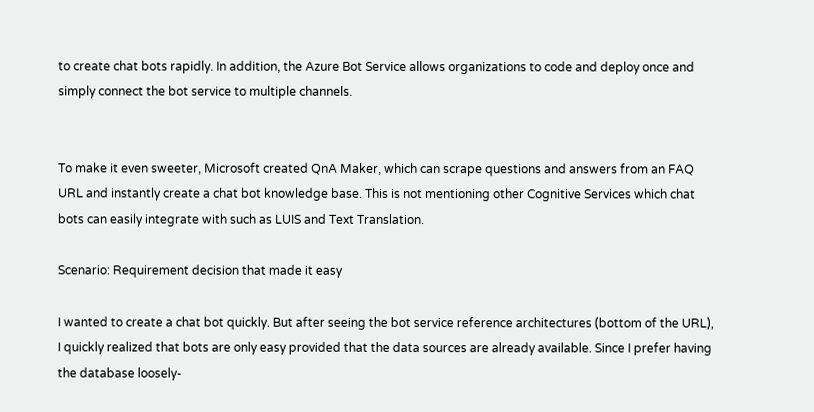to create chat bots rapidly. In addition, the Azure Bot Service allows organizations to code and deploy once and simply connect the bot service to multiple channels.


To make it even sweeter, Microsoft created QnA Maker, which can scrape questions and answers from an FAQ URL and instantly create a chat bot knowledge base. This is not mentioning other Cognitive Services which chat bots can easily integrate with such as LUIS and Text Translation.

Scenario: Requirement decision that made it easy

I wanted to create a chat bot quickly. But after seeing the bot service reference architectures (bottom of the URL), I quickly realized that bots are only easy provided that the data sources are already available. Since I prefer having the database loosely-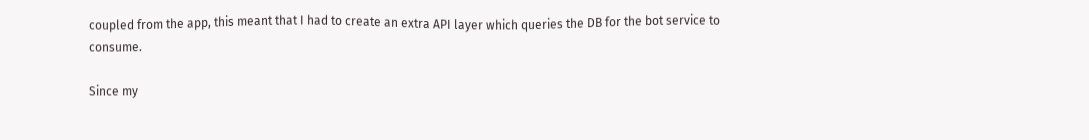coupled from the app, this meant that I had to create an extra API layer which queries the DB for the bot service to consume.

Since my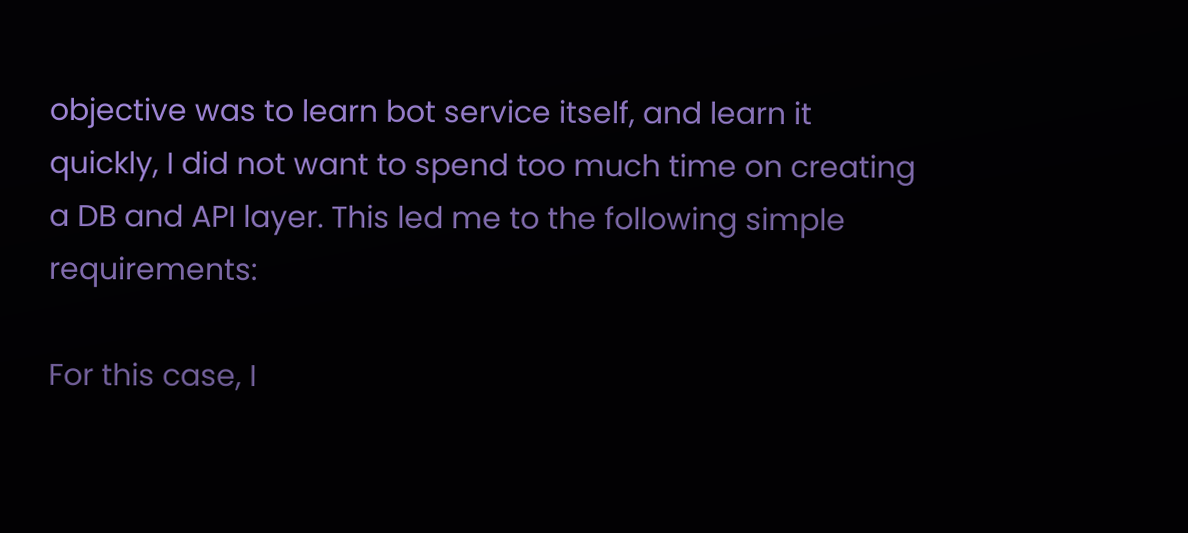objective was to learn bot service itself, and learn it quickly, I did not want to spend too much time on creating a DB and API layer. This led me to the following simple requirements:

For this case, I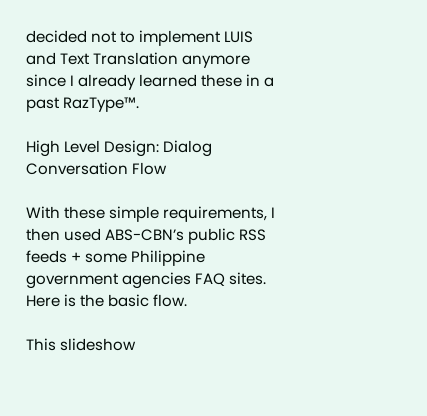decided not to implement LUIS and Text Translation anymore since I already learned these in a past RazType™.

High Level Design: Dialog Conversation Flow

With these simple requirements, I then used ABS-CBN’s public RSS feeds + some Philippine government agencies FAQ sites. Here is the basic flow.

This slideshow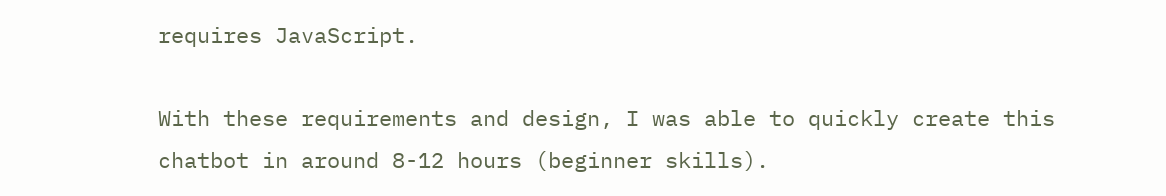requires JavaScript.

With these requirements and design, I was able to quickly create this chatbot in around 8-12 hours (beginner skills).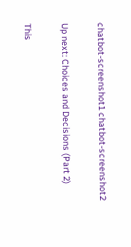chatbot-screenshot1 chatbot-screenshot2

Up next: Choices and Decisions (Part 2)

This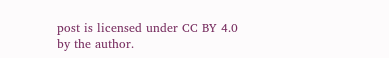post is licensed under CC BY 4.0 by the author.